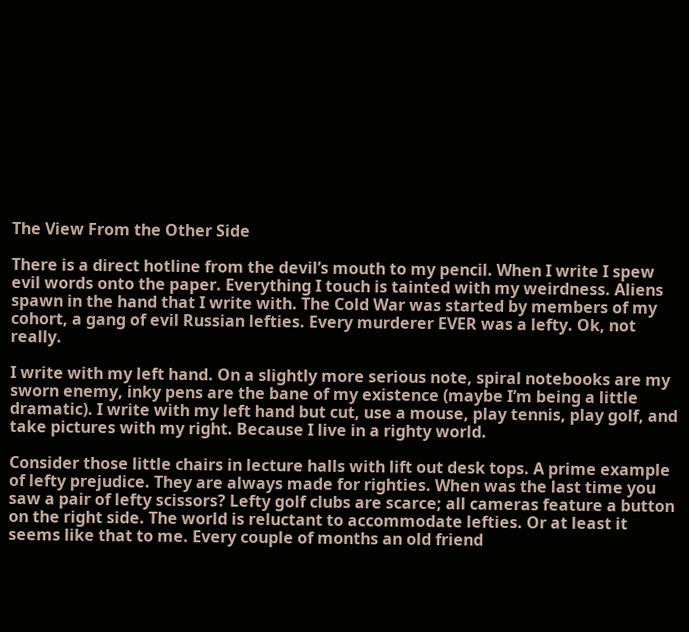The View From the Other Side

There is a direct hotline from the devil’s mouth to my pencil. When I write I spew evil words onto the paper. Everything I touch is tainted with my weirdness. Aliens spawn in the hand that I write with. The Cold War was started by members of my cohort, a gang of evil Russian lefties. Every murderer EVER was a lefty. Ok, not really.

I write with my left hand. On a slightly more serious note, spiral notebooks are my sworn enemy, inky pens are the bane of my existence (maybe I’m being a little dramatic). I write with my left hand but cut, use a mouse, play tennis, play golf, and take pictures with my right. Because I live in a righty world.

Consider those little chairs in lecture halls with lift out desk tops. A prime example of lefty prejudice. They are always made for righties. When was the last time you saw a pair of lefty scissors? Lefty golf clubs are scarce; all cameras feature a button on the right side. The world is reluctant to accommodate lefties. Or at least it seems like that to me. Every couple of months an old friend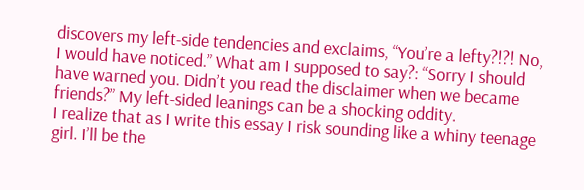discovers my left-side tendencies and exclaims, “You’re a lefty?!?! No, I would have noticed.” What am I supposed to say?: “Sorry I should have warned you. Didn’t you read the disclaimer when we became friends?” My left-sided leanings can be a shocking oddity.
I realize that as I write this essay I risk sounding like a whiny teenage girl. I’ll be the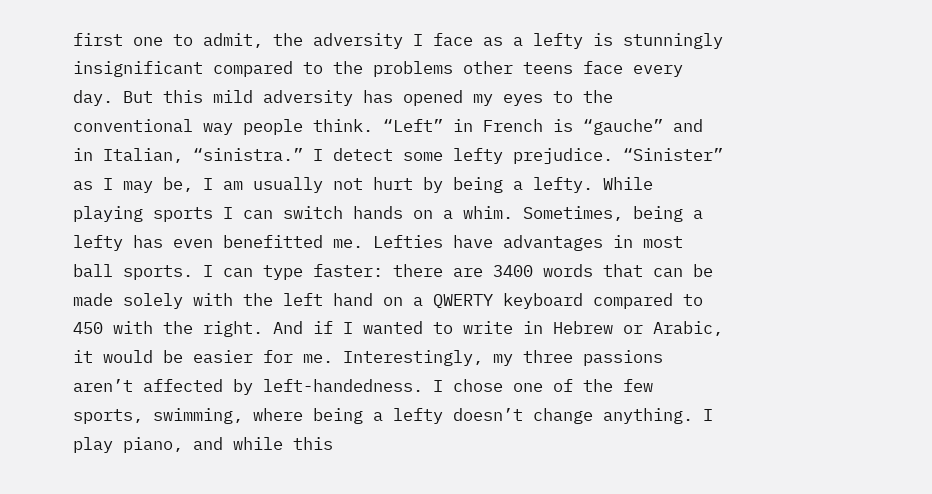first one to admit, the adversity I face as a lefty is stunningly insignificant compared to the problems other teens face every day. But this mild adversity has opened my eyes to the conventional way people think. “Left” in French is “gauche” and in Italian, “sinistra.” I detect some lefty prejudice. “Sinister” as I may be, I am usually not hurt by being a lefty. While playing sports I can switch hands on a whim. Sometimes, being a lefty has even benefitted me. Lefties have advantages in most ball sports. I can type faster: there are 3400 words that can be made solely with the left hand on a QWERTY keyboard compared to 450 with the right. And if I wanted to write in Hebrew or Arabic, it would be easier for me. Interestingly, my three passions aren’t affected by left-handedness. I chose one of the few sports, swimming, where being a lefty doesn’t change anything. I play piano, and while this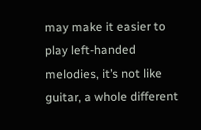may make it easier to play left-handed melodies, it’s not like guitar, a whole different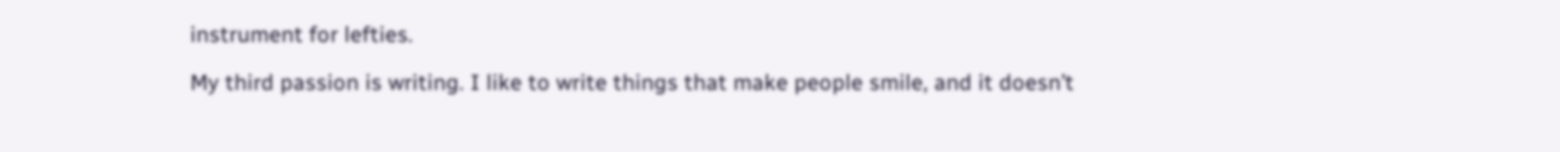instrument for lefties.

My third passion is writing. I like to write things that make people smile, and it doesn’t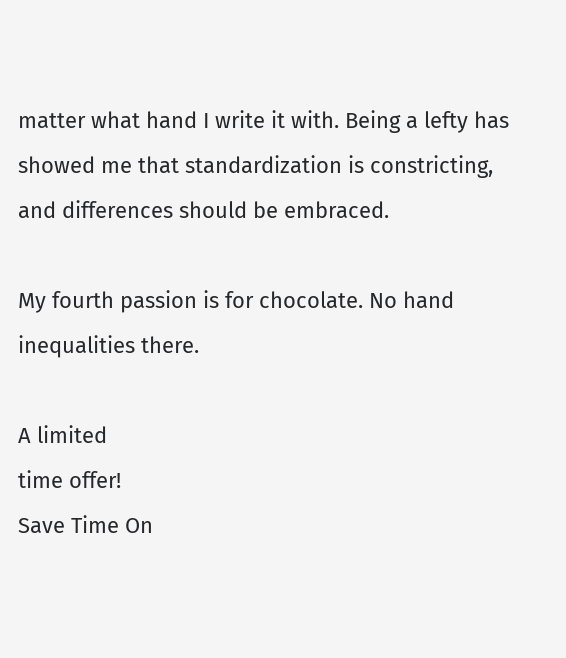matter what hand I write it with. Being a lefty has showed me that standardization is constricting, and differences should be embraced.

My fourth passion is for chocolate. No hand inequalities there.

A limited
time offer!
Save Time On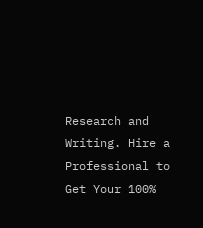Research and Writing. Hire a Professional to Get Your 100%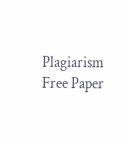Plagiarism Free Paper